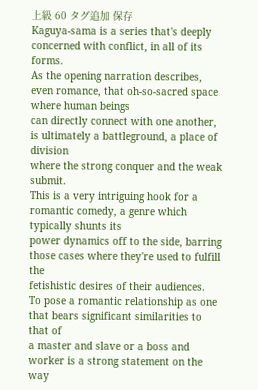上級 60 タグ追加 保存
Kaguya-sama is a series that's deeply concerned with conflict, in all of its forms.
As the opening narration describes, even romance, that oh-so-sacred space where human beings
can directly connect with one another, is ultimately a battleground, a place of division
where the strong conquer and the weak submit.
This is a very intriguing hook for a romantic comedy, a genre which typically shunts its
power dynamics off to the side, barring those cases where they're used to fulfill the
fetishistic desires of their audiences.
To pose a romantic relationship as one that bears significant similarities to that of
a master and slave or a boss and worker is a strong statement on the way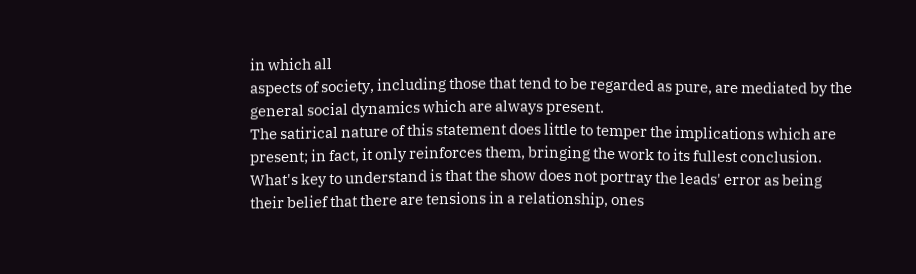in which all
aspects of society, including those that tend to be regarded as pure, are mediated by the
general social dynamics which are always present.
The satirical nature of this statement does little to temper the implications which are
present; in fact, it only reinforces them, bringing the work to its fullest conclusion.
What's key to understand is that the show does not portray the leads' error as being
their belief that there are tensions in a relationship, ones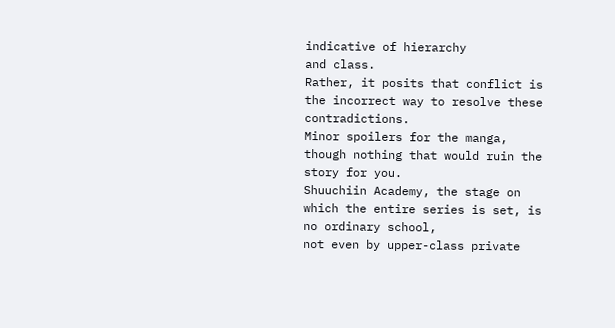indicative of hierarchy
and class.
Rather, it posits that conflict is the incorrect way to resolve these contradictions.
Minor spoilers for the manga, though nothing that would ruin the story for you.
Shuuchiin Academy, the stage on which the entire series is set, is no ordinary school,
not even by upper-class private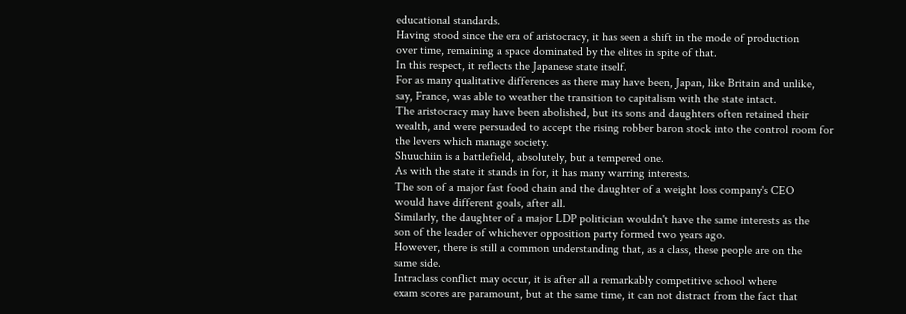educational standards.
Having stood since the era of aristocracy, it has seen a shift in the mode of production
over time, remaining a space dominated by the elites in spite of that.
In this respect, it reflects the Japanese state itself.
For as many qualitative differences as there may have been, Japan, like Britain and unlike,
say, France, was able to weather the transition to capitalism with the state intact.
The aristocracy may have been abolished, but its sons and daughters often retained their
wealth, and were persuaded to accept the rising robber baron stock into the control room for
the levers which manage society.
Shuuchiin is a battlefield, absolutely, but a tempered one.
As with the state it stands in for, it has many warring interests.
The son of a major fast food chain and the daughter of a weight loss company's CEO
would have different goals, after all.
Similarly, the daughter of a major LDP politician wouldn't have the same interests as the
son of the leader of whichever opposition party formed two years ago.
However, there is still a common understanding that, as a class, these people are on the
same side.
Intraclass conflict may occur, it is after all a remarkably competitive school where
exam scores are paramount, but at the same time, it can not distract from the fact that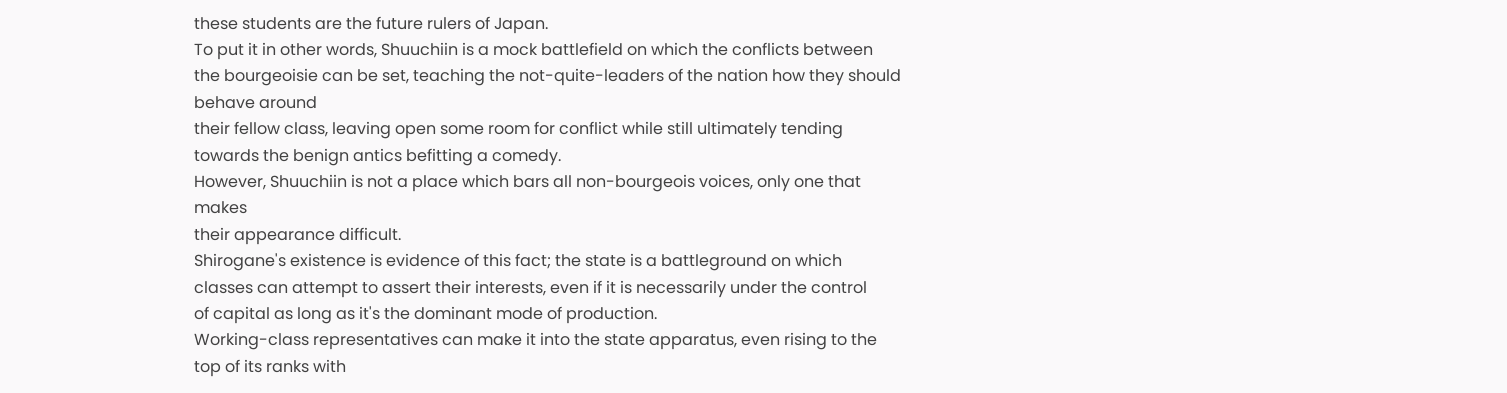these students are the future rulers of Japan.
To put it in other words, Shuuchiin is a mock battlefield on which the conflicts between
the bourgeoisie can be set, teaching the not-quite-leaders of the nation how they should behave around
their fellow class, leaving open some room for conflict while still ultimately tending
towards the benign antics befitting a comedy.
However, Shuuchiin is not a place which bars all non-bourgeois voices, only one that makes
their appearance difficult.
Shirogane's existence is evidence of this fact; the state is a battleground on which
classes can attempt to assert their interests, even if it is necessarily under the control
of capital as long as it's the dominant mode of production.
Working-class representatives can make it into the state apparatus, even rising to the
top of its ranks with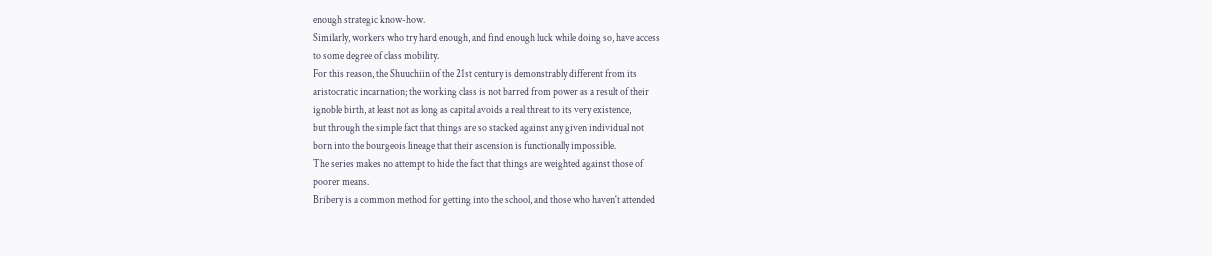enough strategic know-how.
Similarly, workers who try hard enough, and find enough luck while doing so, have access
to some degree of class mobility.
For this reason, the Shuuchiin of the 21st century is demonstrably different from its
aristocratic incarnation; the working class is not barred from power as a result of their
ignoble birth, at least not as long as capital avoids a real threat to its very existence,
but through the simple fact that things are so stacked against any given individual not
born into the bourgeois lineage that their ascension is functionally impossible.
The series makes no attempt to hide the fact that things are weighted against those of
poorer means.
Bribery is a common method for getting into the school, and those who haven't attended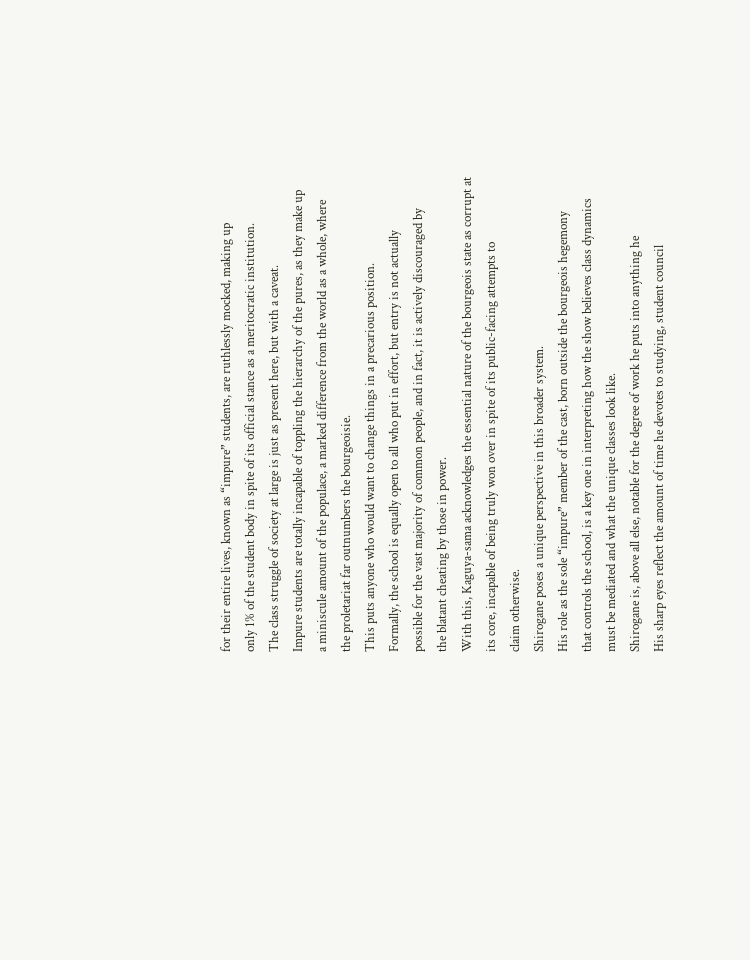for their entire lives, known as “impure” students, are ruthlessly mocked, making up
only 1% of the student body in spite of its official stance as a meritocratic institution.
The class struggle of society at large is just as present here, but with a caveat.
Impure students are totally incapable of toppling the hierarchy of the pures, as they make up
a miniscule amount of the populace, a marked difference from the world as a whole, where
the proletariat far outnumbers the bourgeoisie.
This puts anyone who would want to change things in a precarious position.
Formally, the school is equally open to all who put in effort, but entry is not actually
possible for the vast majority of common people, and in fact, it is actively discouraged by
the blatant cheating by those in power.
With this, Kaguya-sama acknowledges the essential nature of the bourgeois state as corrupt at
its core, incapable of being truly won over in spite of its public-facing attempts to
claim otherwise.
Shirogane poses a unique perspective in this broader system.
His role as the sole “impure” member of the cast, born outside the bourgeois hegemony
that controls the school, is a key one in interpreting how the show believes class dynamics
must be mediated and what the unique classes look like.
Shirogane is, above all else, notable for the degree of work he puts into anything he
His sharp eyes reflect the amount of time he devotes to studying, student council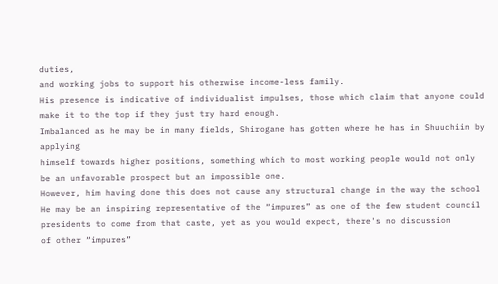duties,
and working jobs to support his otherwise income-less family.
His presence is indicative of individualist impulses, those which claim that anyone could
make it to the top if they just try hard enough.
Imbalanced as he may be in many fields, Shirogane has gotten where he has in Shuuchiin by applying
himself towards higher positions, something which to most working people would not only
be an unfavorable prospect but an impossible one.
However, him having done this does not cause any structural change in the way the school
He may be an inspiring representative of the “impures” as one of the few student council
presidents to come from that caste, yet as you would expect, there's no discussion
of other “impures”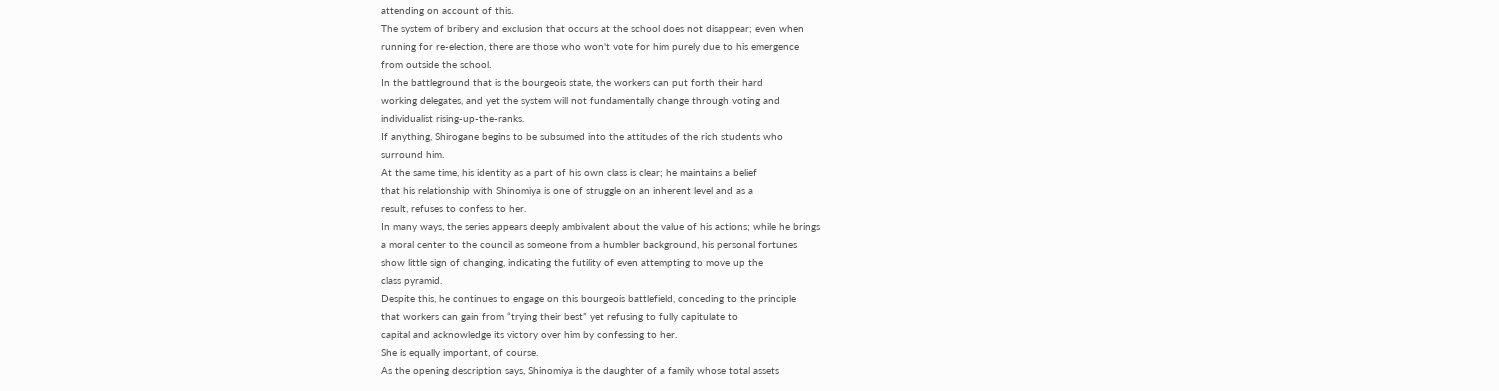attending on account of this.
The system of bribery and exclusion that occurs at the school does not disappear; even when
running for re-election, there are those who won't vote for him purely due to his emergence
from outside the school.
In the battleground that is the bourgeois state, the workers can put forth their hard
working delegates, and yet the system will not fundamentally change through voting and
individualist rising-up-the-ranks.
If anything, Shirogane begins to be subsumed into the attitudes of the rich students who
surround him.
At the same time, his identity as a part of his own class is clear; he maintains a belief
that his relationship with Shinomiya is one of struggle on an inherent level and as a
result, refuses to confess to her.
In many ways, the series appears deeply ambivalent about the value of his actions; while he brings
a moral center to the council as someone from a humbler background, his personal fortunes
show little sign of changing, indicating the futility of even attempting to move up the
class pyramid.
Despite this, he continues to engage on this bourgeois battlefield, conceding to the principle
that workers can gain from “trying their best” yet refusing to fully capitulate to
capital and acknowledge its victory over him by confessing to her.
She is equally important, of course.
As the opening description says, Shinomiya is the daughter of a family whose total assets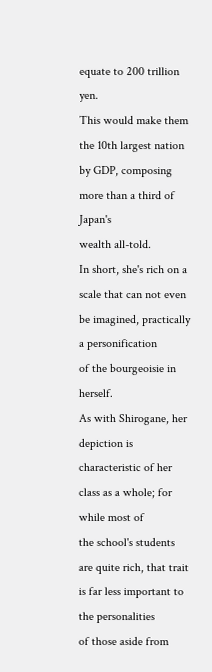equate to 200 trillion yen.
This would make them the 10th largest nation by GDP, composing more than a third of Japan's
wealth all-told.
In short, she's rich on a scale that can not even be imagined, practically a personification
of the bourgeoisie in herself.
As with Shirogane, her depiction is characteristic of her class as a whole; for while most of
the school's students are quite rich, that trait is far less important to the personalities
of those aside from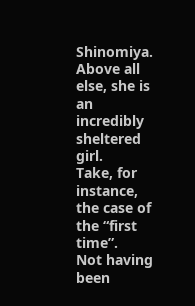Shinomiya.
Above all else, she is an incredibly sheltered girl.
Take, for instance, the case of the “first time”.
Not having been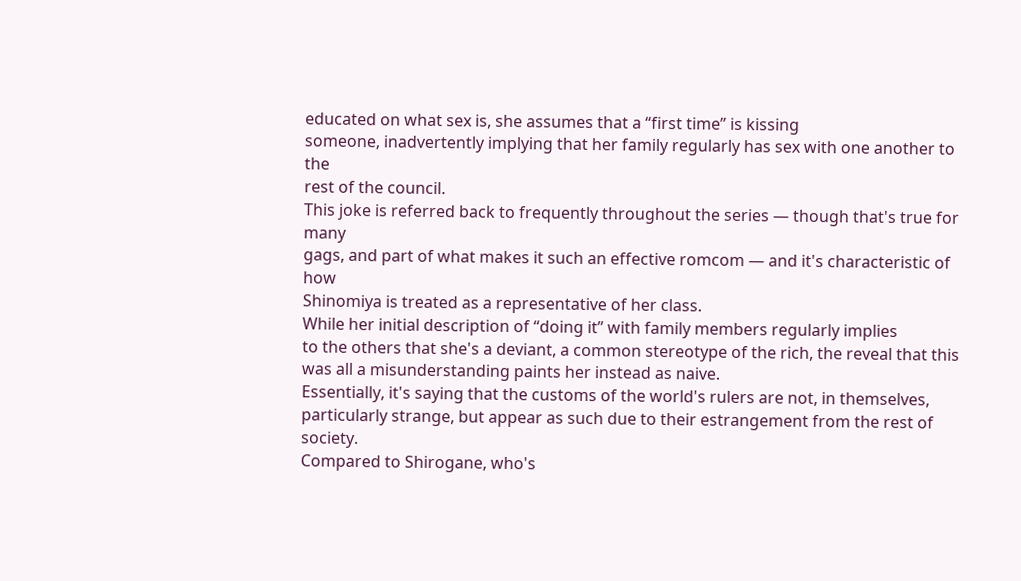educated on what sex is, she assumes that a “first time” is kissing
someone, inadvertently implying that her family regularly has sex with one another to the
rest of the council.
This joke is referred back to frequently throughout the series — though that's true for many
gags, and part of what makes it such an effective romcom — and it's characteristic of how
Shinomiya is treated as a representative of her class.
While her initial description of “doing it” with family members regularly implies
to the others that she's a deviant, a common stereotype of the rich, the reveal that this
was all a misunderstanding paints her instead as naive.
Essentially, it's saying that the customs of the world's rulers are not, in themselves,
particularly strange, but appear as such due to their estrangement from the rest of society.
Compared to Shirogane, who's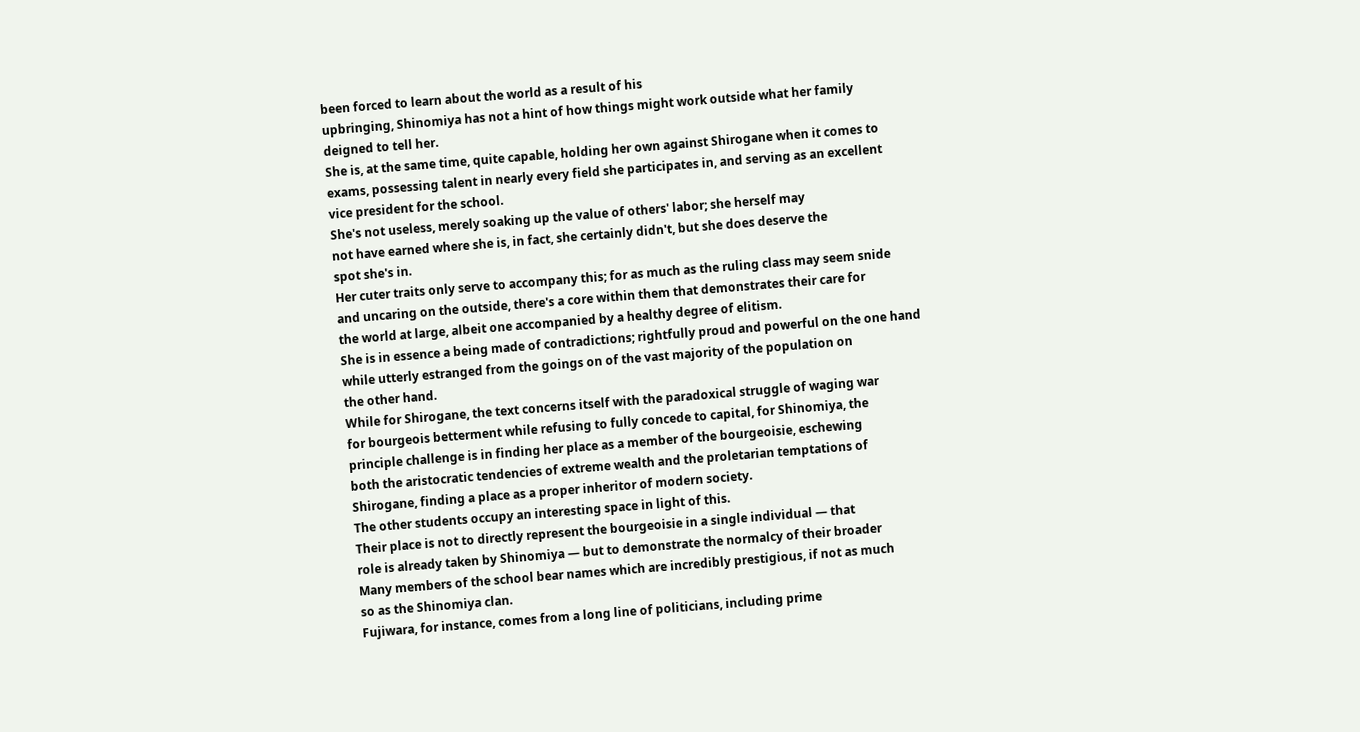been forced to learn about the world as a result of his
upbringing, Shinomiya has not a hint of how things might work outside what her family
deigned to tell her.
She is, at the same time, quite capable, holding her own against Shirogane when it comes to
exams, possessing talent in nearly every field she participates in, and serving as an excellent
vice president for the school.
She's not useless, merely soaking up the value of others' labor; she herself may
not have earned where she is, in fact, she certainly didn't, but she does deserve the
spot she's in.
Her cuter traits only serve to accompany this; for as much as the ruling class may seem snide
and uncaring on the outside, there's a core within them that demonstrates their care for
the world at large, albeit one accompanied by a healthy degree of elitism.
She is in essence a being made of contradictions; rightfully proud and powerful on the one hand
while utterly estranged from the goings on of the vast majority of the population on
the other hand.
While for Shirogane, the text concerns itself with the paradoxical struggle of waging war
for bourgeois betterment while refusing to fully concede to capital, for Shinomiya, the
principle challenge is in finding her place as a member of the bourgeoisie, eschewing
both the aristocratic tendencies of extreme wealth and the proletarian temptations of
Shirogane, finding a place as a proper inheritor of modern society.
The other students occupy an interesting space in light of this.
Their place is not to directly represent the bourgeoisie in a single individual — that
role is already taken by Shinomiya — but to demonstrate the normalcy of their broader
Many members of the school bear names which are incredibly prestigious, if not as much
so as the Shinomiya clan.
Fujiwara, for instance, comes from a long line of politicians, including prime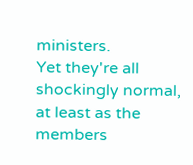ministers.
Yet they're all shockingly normal, at least as the members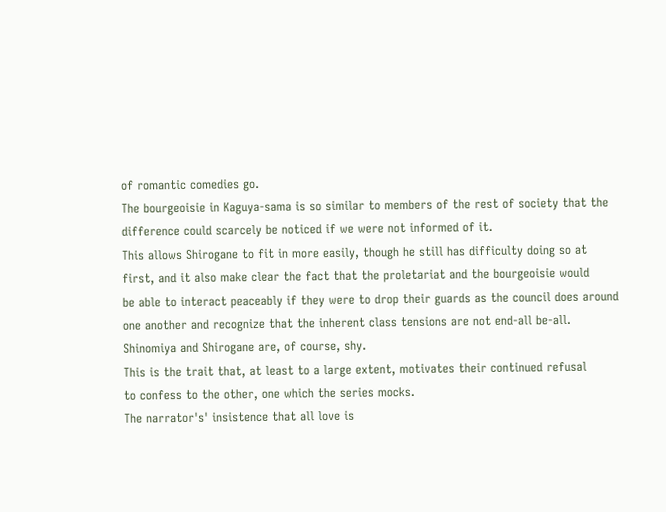of romantic comedies go.
The bourgeoisie in Kaguya-sama is so similar to members of the rest of society that the
difference could scarcely be noticed if we were not informed of it.
This allows Shirogane to fit in more easily, though he still has difficulty doing so at
first, and it also make clear the fact that the proletariat and the bourgeoisie would
be able to interact peaceably if they were to drop their guards as the council does around
one another and recognize that the inherent class tensions are not end-all be-all.
Shinomiya and Shirogane are, of course, shy.
This is the trait that, at least to a large extent, motivates their continued refusal
to confess to the other, one which the series mocks.
The narrator's' insistence that all love is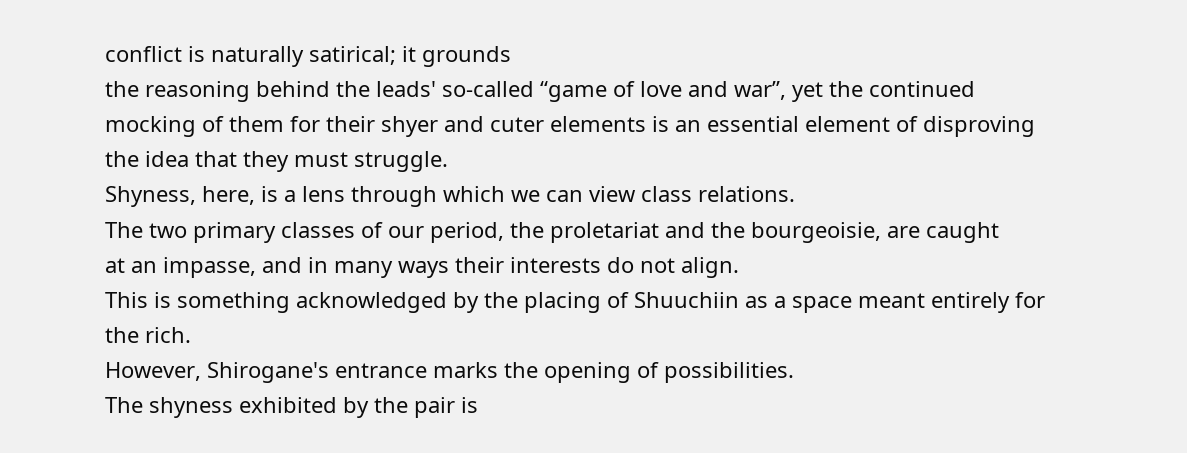conflict is naturally satirical; it grounds
the reasoning behind the leads' so-called “game of love and war”, yet the continued
mocking of them for their shyer and cuter elements is an essential element of disproving
the idea that they must struggle.
Shyness, here, is a lens through which we can view class relations.
The two primary classes of our period, the proletariat and the bourgeoisie, are caught
at an impasse, and in many ways their interests do not align.
This is something acknowledged by the placing of Shuuchiin as a space meant entirely for
the rich.
However, Shirogane's entrance marks the opening of possibilities.
The shyness exhibited by the pair is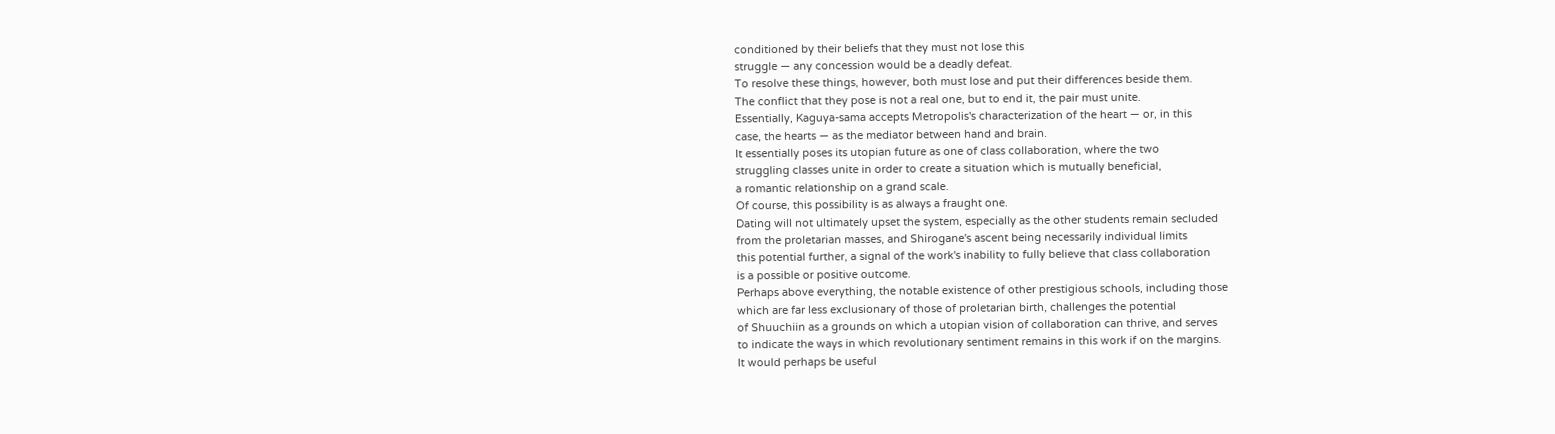conditioned by their beliefs that they must not lose this
struggle — any concession would be a deadly defeat.
To resolve these things, however, both must lose and put their differences beside them.
The conflict that they pose is not a real one, but to end it, the pair must unite.
Essentially, Kaguya-sama accepts Metropolis's characterization of the heart — or, in this
case, the hearts — as the mediator between hand and brain.
It essentially poses its utopian future as one of class collaboration, where the two
struggling classes unite in order to create a situation which is mutually beneficial,
a romantic relationship on a grand scale.
Of course, this possibility is as always a fraught one.
Dating will not ultimately upset the system, especially as the other students remain secluded
from the proletarian masses, and Shirogane's ascent being necessarily individual limits
this potential further, a signal of the work's inability to fully believe that class collaboration
is a possible or positive outcome.
Perhaps above everything, the notable existence of other prestigious schools, including those
which are far less exclusionary of those of proletarian birth, challenges the potential
of Shuuchiin as a grounds on which a utopian vision of collaboration can thrive, and serves
to indicate the ways in which revolutionary sentiment remains in this work if on the margins.
It would perhaps be useful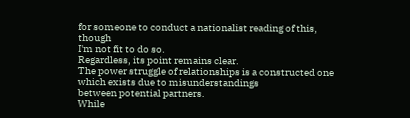for someone to conduct a nationalist reading of this, though
I'm not fit to do so.
Regardless, its point remains clear.
The power struggle of relationships is a constructed one which exists due to misunderstandings
between potential partners.
While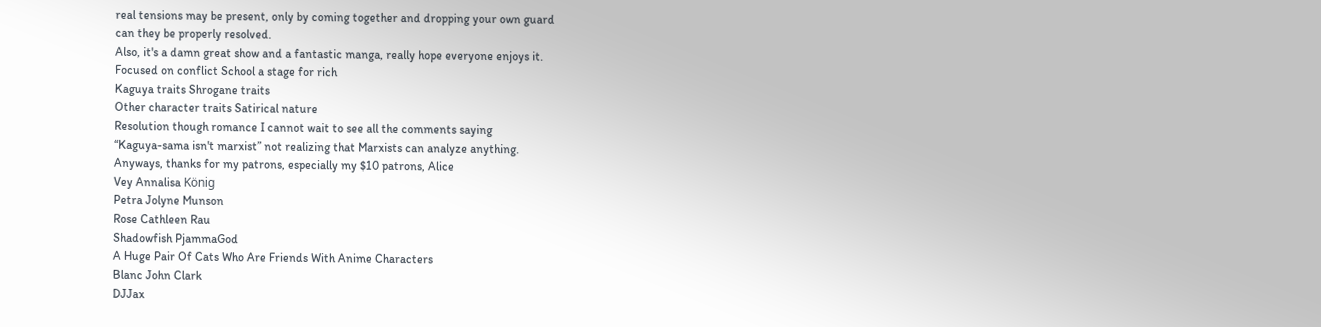real tensions may be present, only by coming together and dropping your own guard
can they be properly resolved.
Also, it's a damn great show and a fantastic manga, really hope everyone enjoys it.
Focused on conflict School a stage for rich
Kaguya traits Shrogane traits
Other character traits Satirical nature
Resolution though romance I cannot wait to see all the comments saying
“Kaguya-sama isn't marxist” not realizing that Marxists can analyze anything.
Anyways, thanks for my patrons, especially my $10 patrons, Alice
Vey Annalisa König
Petra Jolyne Munson
Rose Cathleen Rau
Shadowfish PjammaGod
A Huge Pair Of Cats Who Are Friends With Anime Characters
Blanc John Clark
DJJax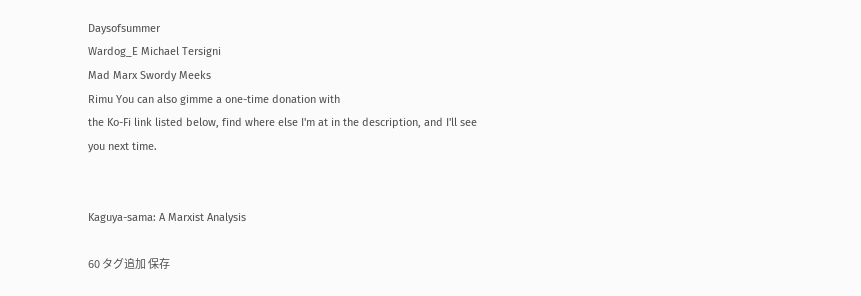Daysofsummer
Wardog_E Michael Tersigni
Mad Marx Swordy Meeks
Rimu You can also gimme a one-time donation with
the Ko-Fi link listed below, find where else I'm at in the description, and I'll see
you next time.


Kaguya-sama: A Marxist Analysis

60 タグ追加 保存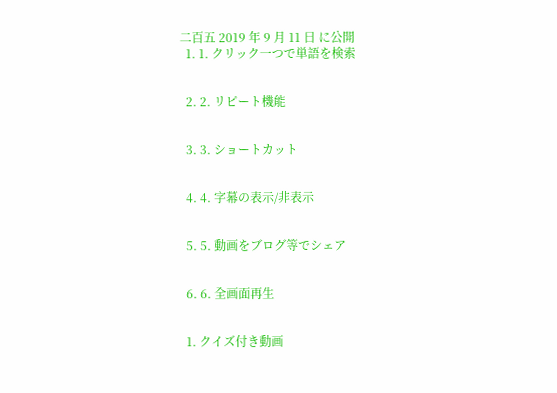二百五 2019 年 9 月 11 日 に公開
  1. 1. クリック一つで単語を検索


  2. 2. リピート機能


  3. 3. ショートカット


  4. 4. 字幕の表示/非表示


  5. 5. 動画をブログ等でシェア


  6. 6. 全画面再生


  1. クイズ付き動画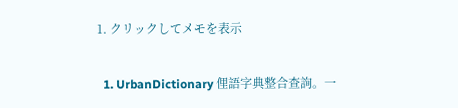1. クリックしてメモを表示

  1. UrbanDictionary 俚語字典整合查詢。一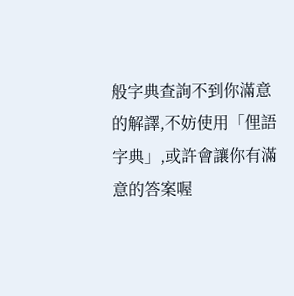般字典查詢不到你滿意的解譯,不妨使用「俚語字典」,或許會讓你有滿意的答案喔